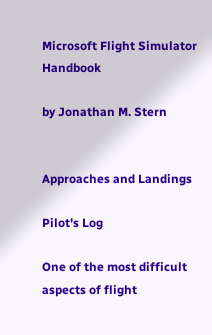Microsoft Flight Simulator Handbook

by Jonathan M. Stern


Approaches and Landings

Pilot's Log

One of the most difficult aspects of flight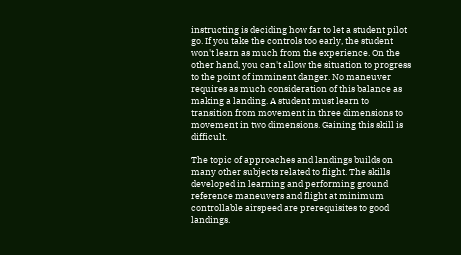instructing is deciding how far to let a student pilot go. If you take the controls too early, the student won't learn as much from the experience. On the other hand, you can't allow the situation to progress to the point of imminent danger. No maneuver requires as much consideration of this balance as making a landing. A student must learn to transition from movement in three dimensions to movement in two dimensions. Gaining this skill is difficult.

The topic of approaches and landings builds on many other subjects related to flight. The skills developed in learning and performing ground reference maneuvers and flight at minimum controllable airspeed are prerequisites to good landings.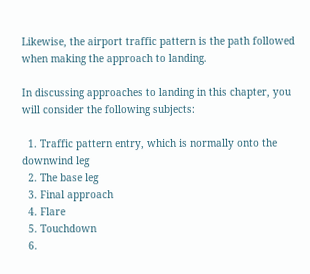Likewise, the airport traffic pattern is the path followed when making the approach to landing.

In discussing approaches to landing in this chapter, you will consider the following subjects:

  1. Traffic pattern entry, which is normally onto the downwind leg
  2. The base leg
  3. Final approach
  4. Flare
  5. Touchdown
  6.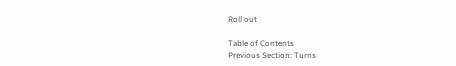Roll out

Table of Contents
Previous Section: Turns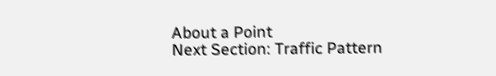About a Point
Next Section: Traffic Pattern